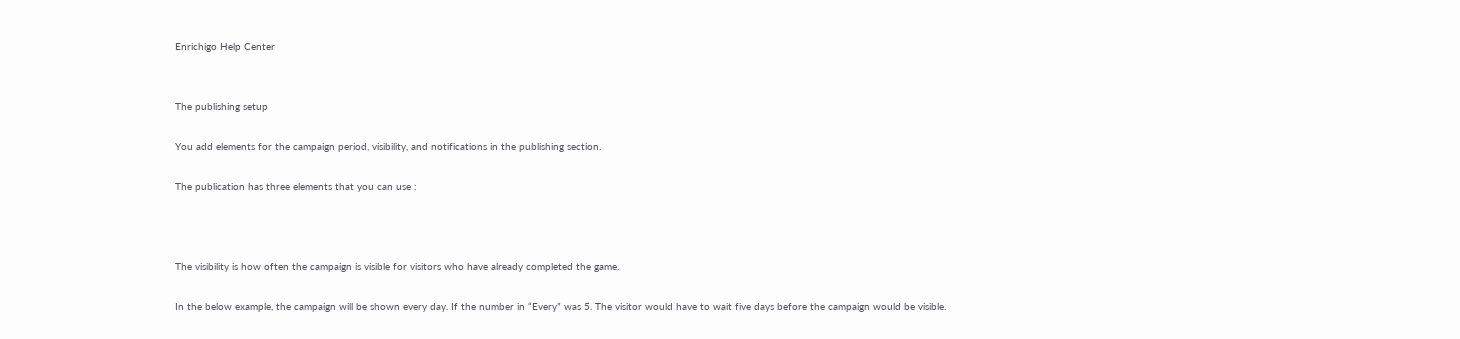Enrichigo Help Center


The publishing setup

You add elements for the campaign period, visibility, and notifications in the publishing section.

The publication has three elements that you can use :



The visibility is how often the campaign is visible for visitors who have already completed the game.

In the below example, the campaign will be shown every day. If the number in “Every” was 5. The visitor would have to wait five days before the campaign would be visible.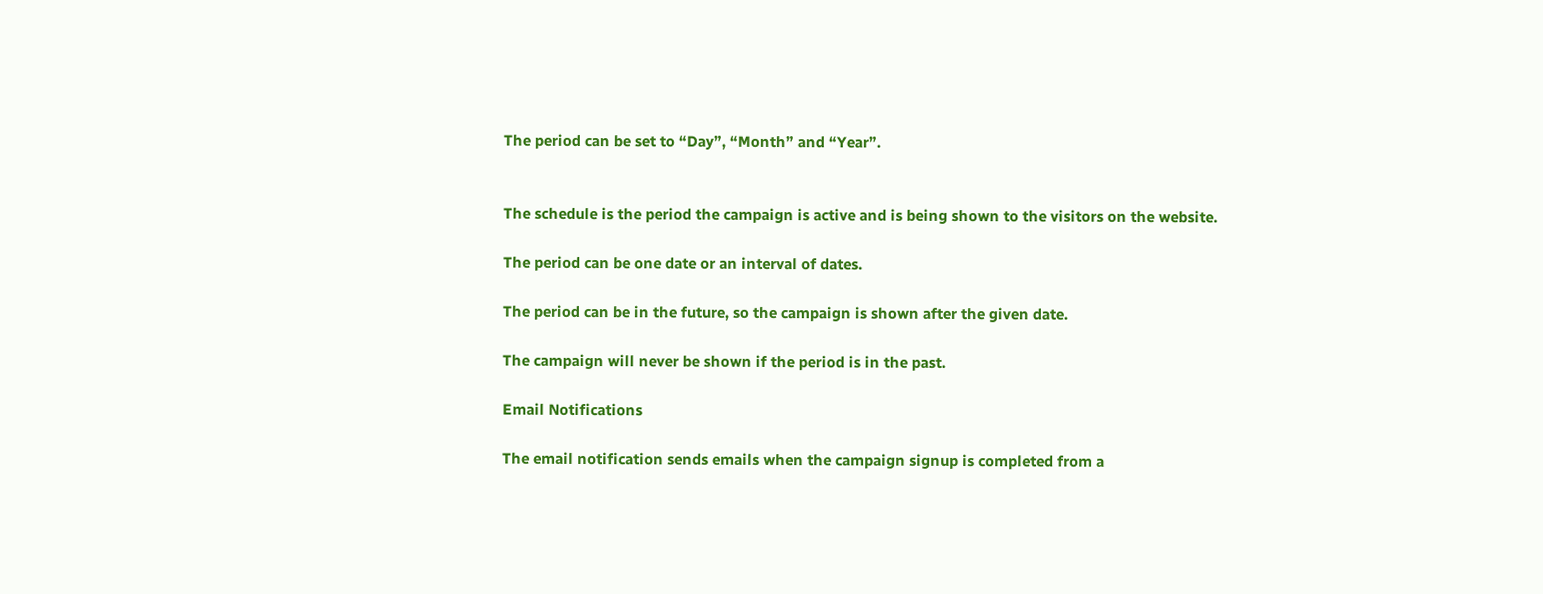The period can be set to “Day”, “Month” and “Year”.


The schedule is the period the campaign is active and is being shown to the visitors on the website.

The period can be one date or an interval of dates.

The period can be in the future, so the campaign is shown after the given date.

The campaign will never be shown if the period is in the past.

Email Notifications

The email notification sends emails when the campaign signup is completed from a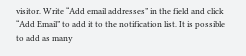visitor. Write “Add email addresses” in the field and click “Add Email” to add it to the notification list. It is possible to add as many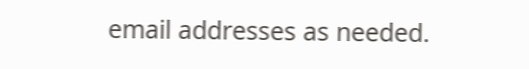email addresses as needed.